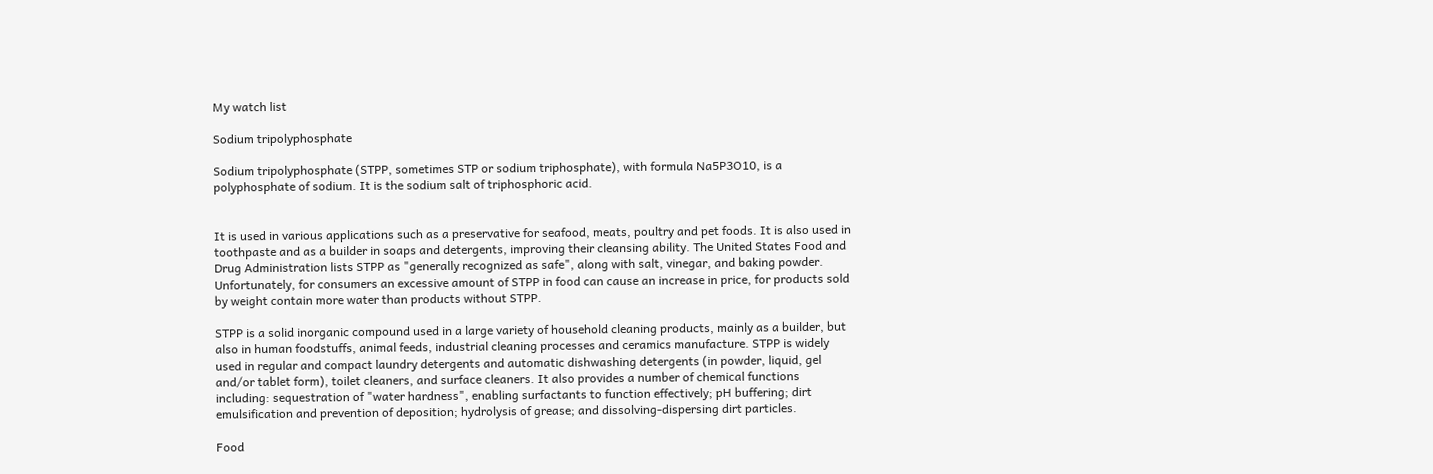My watch list

Sodium tripolyphosphate

Sodium tripolyphosphate (STPP, sometimes STP or sodium triphosphate), with formula Na5P3O10, is a polyphosphate of sodium. It is the sodium salt of triphosphoric acid.


It is used in various applications such as a preservative for seafood, meats, poultry and pet foods. It is also used in toothpaste and as a builder in soaps and detergents, improving their cleansing ability. The United States Food and Drug Administration lists STPP as "generally recognized as safe", along with salt, vinegar, and baking powder. Unfortunately, for consumers an excessive amount of STPP in food can cause an increase in price, for products sold by weight contain more water than products without STPP.

STPP is a solid inorganic compound used in a large variety of household cleaning products, mainly as a builder, but also in human foodstuffs, animal feeds, industrial cleaning processes and ceramics manufacture. STPP is widely used in regular and compact laundry detergents and automatic dishwashing detergents (in powder, liquid, gel and/or tablet form), toilet cleaners, and surface cleaners. It also provides a number of chemical functions including: sequestration of "water hardness", enabling surfactants to function effectively; pH buffering; dirt emulsification and prevention of deposition; hydrolysis of grease; and dissolving-dispersing dirt particles.

Food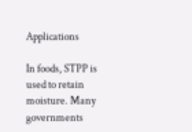Applications

In foods, STPP is used to retain moisture. Many governments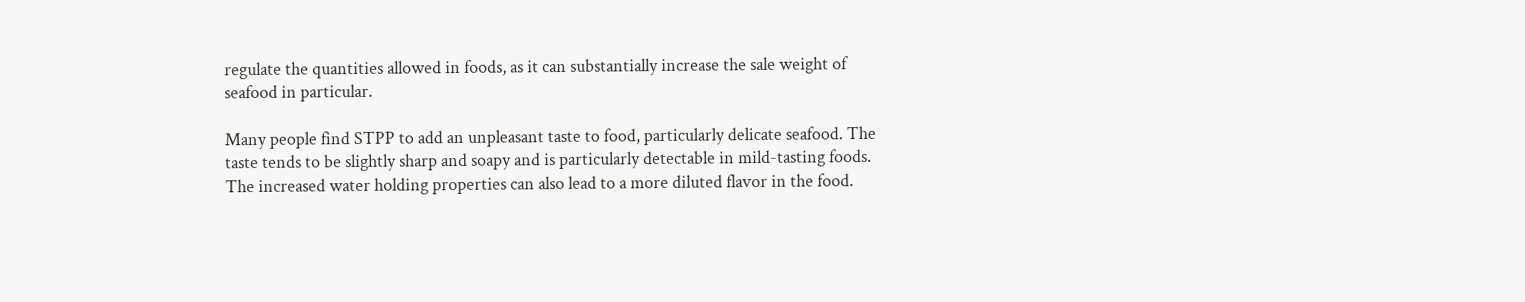regulate the quantities allowed in foods, as it can substantially increase the sale weight of seafood in particular.

Many people find STPP to add an unpleasant taste to food, particularly delicate seafood. The taste tends to be slightly sharp and soapy and is particularly detectable in mild-tasting foods. The increased water holding properties can also lead to a more diluted flavor in the food.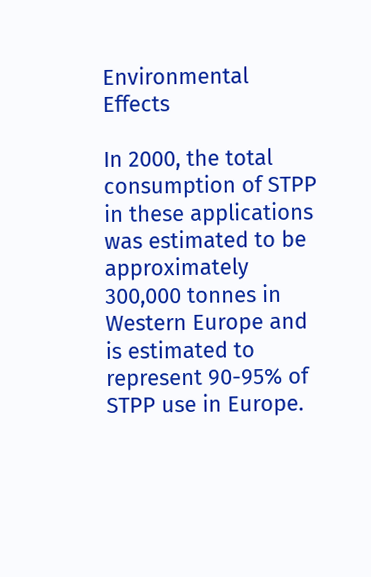Environmental Effects

In 2000, the total consumption of STPP in these applications was estimated to be approximately 300,000 tonnes in Western Europe and is estimated to represent 90-95% of STPP use in Europe.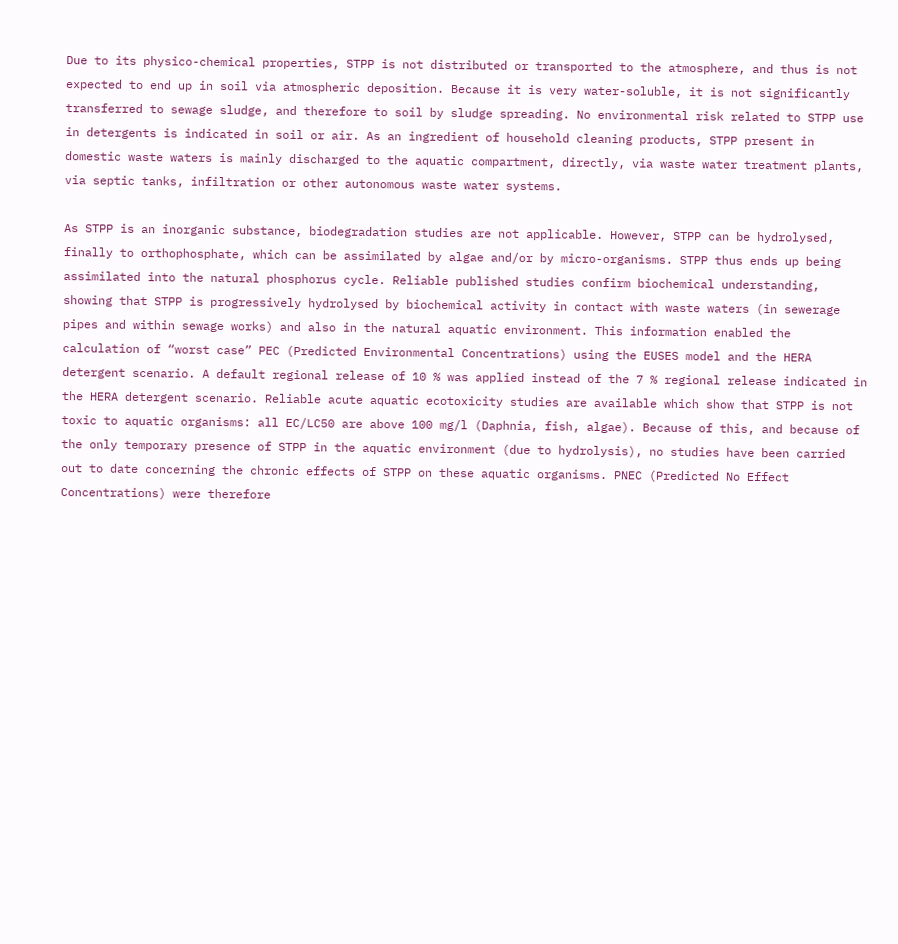Due to its physico-chemical properties, STPP is not distributed or transported to the atmosphere, and thus is not expected to end up in soil via atmospheric deposition. Because it is very water-soluble, it is not significantly transferred to sewage sludge, and therefore to soil by sludge spreading. No environmental risk related to STPP use in detergents is indicated in soil or air. As an ingredient of household cleaning products, STPP present in domestic waste waters is mainly discharged to the aquatic compartment, directly, via waste water treatment plants, via septic tanks, infiltration or other autonomous waste water systems.

As STPP is an inorganic substance, biodegradation studies are not applicable. However, STPP can be hydrolysed, finally to orthophosphate, which can be assimilated by algae and/or by micro-organisms. STPP thus ends up being assimilated into the natural phosphorus cycle. Reliable published studies confirm biochemical understanding, showing that STPP is progressively hydrolysed by biochemical activity in contact with waste waters (in sewerage pipes and within sewage works) and also in the natural aquatic environment. This information enabled the calculation of “worst case” PEC (Predicted Environmental Concentrations) using the EUSES model and the HERA detergent scenario. A default regional release of 10 % was applied instead of the 7 % regional release indicated in the HERA detergent scenario. Reliable acute aquatic ecotoxicity studies are available which show that STPP is not toxic to aquatic organisms: all EC/LC50 are above 100 mg/l (Daphnia, fish, algae). Because of this, and because of the only temporary presence of STPP in the aquatic environment (due to hydrolysis), no studies have been carried out to date concerning the chronic effects of STPP on these aquatic organisms. PNEC (Predicted No Effect Concentrations) were therefore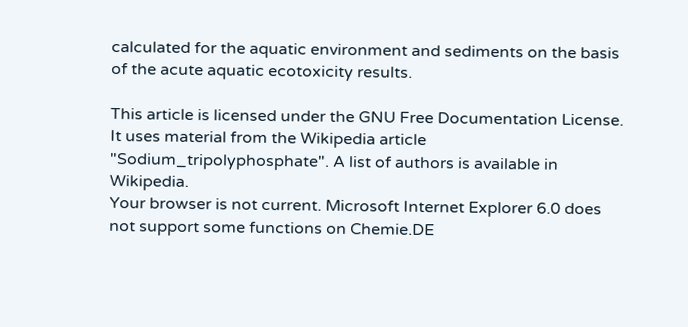calculated for the aquatic environment and sediments on the basis of the acute aquatic ecotoxicity results.

This article is licensed under the GNU Free Documentation License. It uses material from the Wikipedia article "Sodium_tripolyphosphate". A list of authors is available in Wikipedia.
Your browser is not current. Microsoft Internet Explorer 6.0 does not support some functions on Chemie.DE